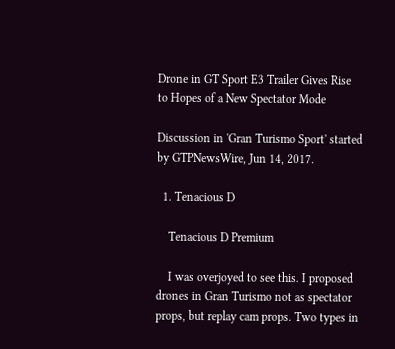Drone in GT Sport E3 Trailer Gives Rise to Hopes of a New Spectator Mode

Discussion in 'Gran Turismo Sport' started by GTPNewsWire, Jun 14, 2017.

  1. Tenacious D

    Tenacious D Premium

    I was overjoyed to see this. I proposed drones in Gran Turismo not as spectator props, but replay cam props. Two types in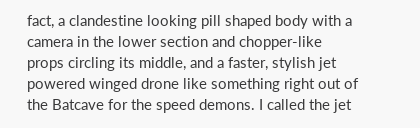fact, a clandestine looking pill shaped body with a camera in the lower section and chopper-like props circling its middle, and a faster, stylish jet powered winged drone like something right out of the Batcave for the speed demons. I called the jet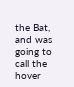the Bat, and was going to call the hover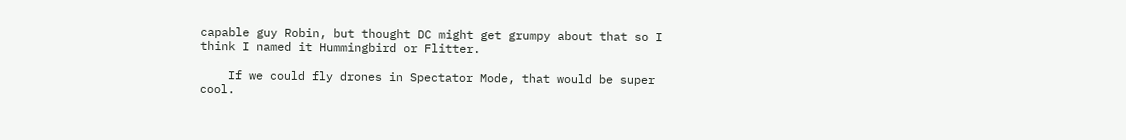capable guy Robin, but thought DC might get grumpy about that so I think I named it Hummingbird or Flitter.

    If we could fly drones in Spectator Mode, that would be super cool.